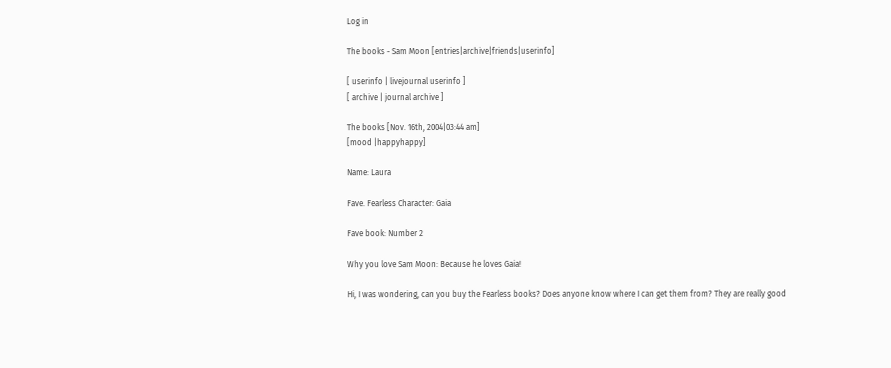Log in

The books - Sam Moon [entries|archive|friends|userinfo]

[ userinfo | livejournal userinfo ]
[ archive | journal archive ]

The books [Nov. 16th, 2004|03:44 am]
[mood |happyhappy]

Name: Laura

Fave. Fearless Character: Gaia

Fave book: Number 2

Why you love Sam Moon: Because he loves Gaia!

Hi, I was wondering, can you buy the Fearless books? Does anyone know where I can get them from? They are really good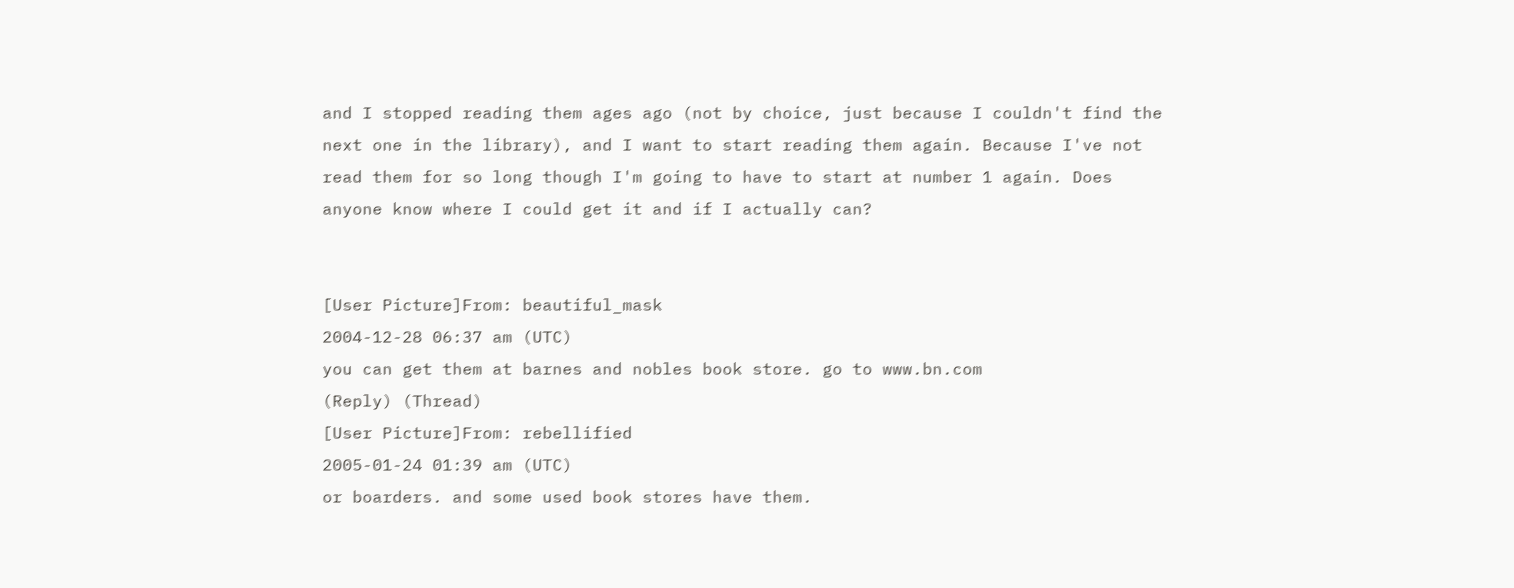and I stopped reading them ages ago (not by choice, just because I couldn't find the next one in the library), and I want to start reading them again. Because I've not read them for so long though I'm going to have to start at number 1 again. Does anyone know where I could get it and if I actually can?


[User Picture]From: beautiful_mask
2004-12-28 06:37 am (UTC)
you can get them at barnes and nobles book store. go to www.bn.com
(Reply) (Thread)
[User Picture]From: rebellified
2005-01-24 01:39 am (UTC)
or boarders. and some used book stores have them.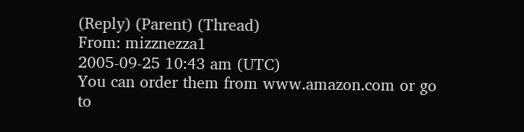(Reply) (Parent) (Thread)
From: mizznezza1
2005-09-25 10:43 am (UTC)
You can order them from www.amazon.com or go to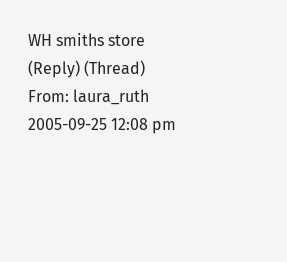WH smiths store
(Reply) (Thread)
From: laura_ruth
2005-09-25 12:08 pm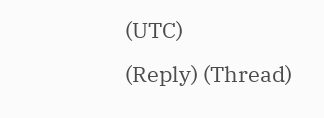(UTC)
(Reply) (Thread)